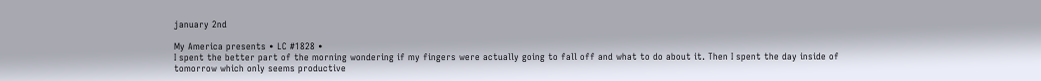january 2nd

My America presents • LC #1828 •
I spent the better part of the morning wondering if my fingers were actually going to fall off and what to do about it. Then I spent the day inside of tomorrow which only seems productive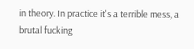in theory. In practice it's a terrible mess, a brutal fucking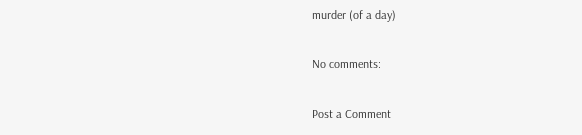murder (of a day)

No comments:

Post a Comment